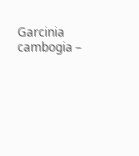Garcinia cambogia –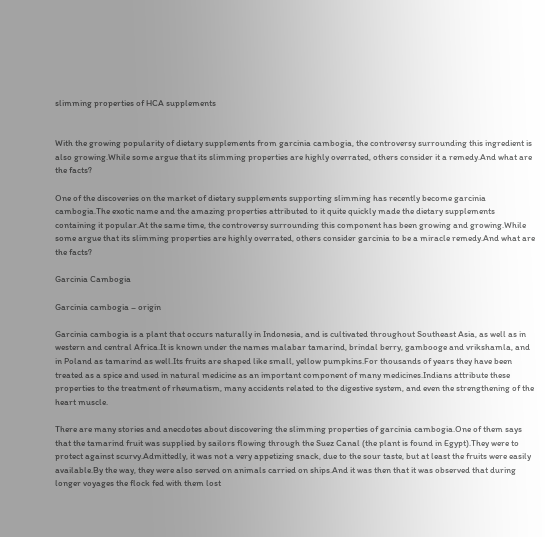slimming properties of HCA supplements


With the growing popularity of dietary supplements from garcinia cambogia, the controversy surrounding this ingredient is also growing.While some argue that its slimming properties are highly overrated, others consider it a remedy.And what are the facts?

One of the discoveries on the market of dietary supplements supporting slimming has recently become garcinia cambogia.The exotic name and the amazing properties attributed to it quite quickly made the dietary supplements containing it popular.At the same time, the controversy surrounding this component has been growing and growing.While some argue that its slimming properties are highly overrated, others consider garcinia to be a miracle remedy.And what are the facts?

Garcinia Cambogia

Garcinia cambogia – origin

Garcinia cambogia is a plant that occurs naturally in Indonesia, and is cultivated throughout Southeast Asia, as well as in western and central Africa.It is known under the names malabar tamarind, brindal berry, gambooge and vrikshamla, and in Poland as tamarind as well.Its fruits are shaped like small, yellow pumpkins.For thousands of years they have been treated as a spice and used in natural medicine as an important component of many medicines.Indians attribute these properties to the treatment of rheumatism, many accidents related to the digestive system, and even the strengthening of the heart muscle.

There are many stories and anecdotes about discovering the slimming properties of garcinia cambogia.One of them says that the tamarind fruit was supplied by sailors flowing through the Suez Canal (the plant is found in Egypt).They were to protect against scurvy.Admittedly, it was not a very appetizing snack, due to the sour taste, but at least the fruits were easily available.By the way, they were also served on animals carried on ships.And it was then that it was observed that during longer voyages the flock fed with them lost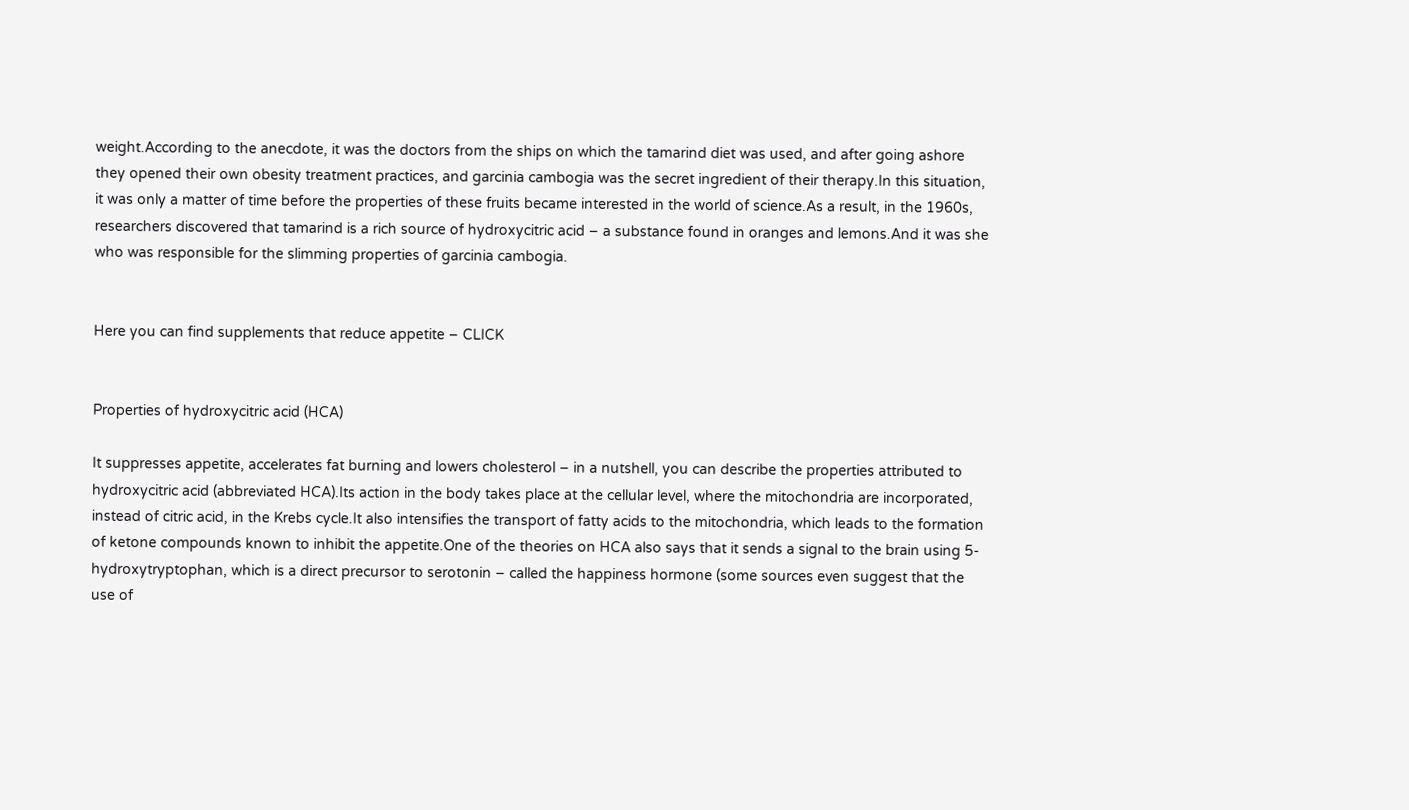weight.According to the anecdote, it was the doctors from the ships on which the tamarind diet was used, and after going ashore they opened their own obesity treatment practices, and garcinia cambogia was the secret ingredient of their therapy.In this situation, it was only a matter of time before the properties of these fruits became interested in the world of science.As a result, in the 1960s, researchers discovered that tamarind is a rich source of hydroxycitric acid – a substance found in oranges and lemons.And it was she who was responsible for the slimming properties of garcinia cambogia.


Here you can find supplements that reduce appetite – CLICK


Properties of hydroxycitric acid (HCA)

It suppresses appetite, accelerates fat burning and lowers cholesterol – in a nutshell, you can describe the properties attributed to hydroxycitric acid (abbreviated HCA).Its action in the body takes place at the cellular level, where the mitochondria are incorporated, instead of citric acid, in the Krebs cycle.It also intensifies the transport of fatty acids to the mitochondria, which leads to the formation of ketone compounds known to inhibit the appetite.One of the theories on HCA also says that it sends a signal to the brain using 5-hydroxytryptophan, which is a direct precursor to serotonin – called the happiness hormone (some sources even suggest that the use of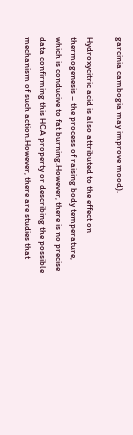garcinia cambogia may improve mood).

Hydroxycitric acid is also attributed to the effect on thermogenesis – the process of raising body temperature, which is conducive to fat burning.However, there is no precise data confirming this HCA property or describing the possible mechanism of such action.However, there are studies that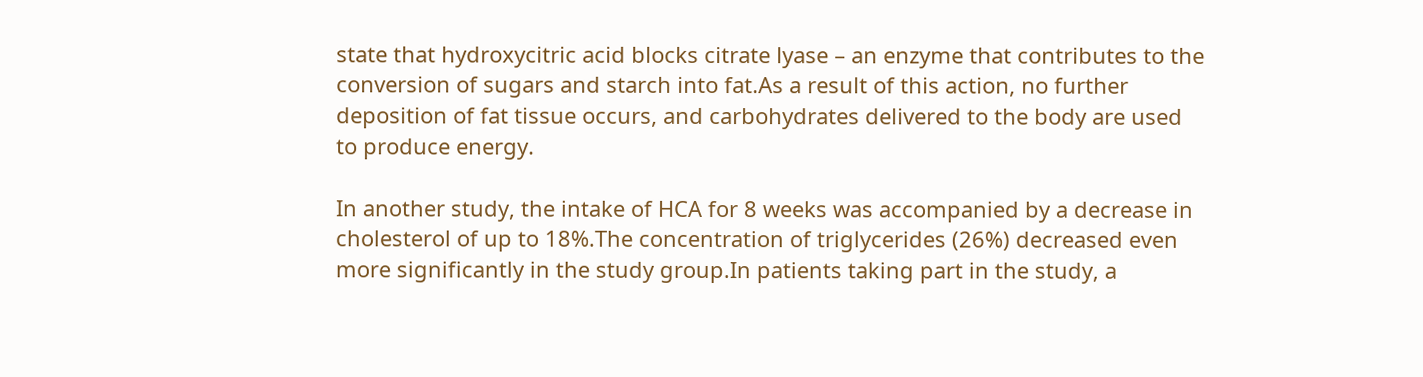state that hydroxycitric acid blocks citrate lyase – an enzyme that contributes to the conversion of sugars and starch into fat.As a result of this action, no further deposition of fat tissue occurs, and carbohydrates delivered to the body are used to produce energy.

In another study, the intake of HCA for 8 weeks was accompanied by a decrease in cholesterol of up to 18%.The concentration of triglycerides (26%) decreased even more significantly in the study group.In patients taking part in the study, a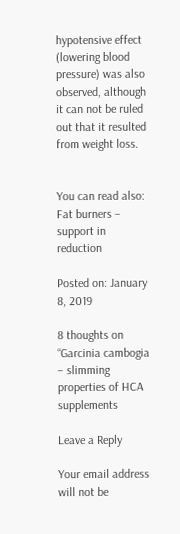hypotensive effect (lowering blood pressure) was also observed, although it can not be ruled out that it resulted from weight loss.


You can read also: Fat burners – support in reduction

Posted on: January 8, 2019

8 thoughts on “Garcinia cambogia – slimming properties of HCA supplements

Leave a Reply

Your email address will not be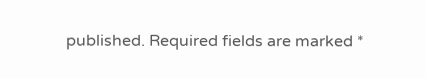published. Required fields are marked *